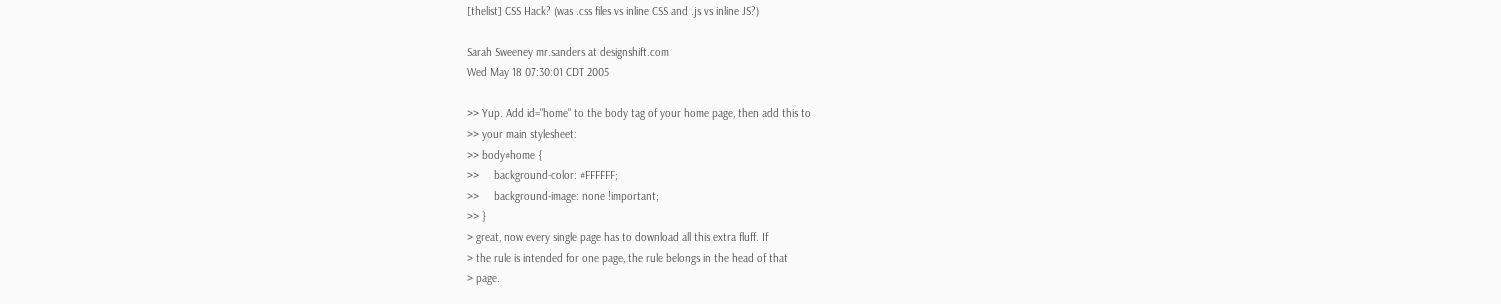[thelist] CSS Hack? (was .css files vs inline CSS and .js vs inline JS?)

Sarah Sweeney mr.sanders at designshift.com
Wed May 18 07:30:01 CDT 2005

>> Yup. Add id="home" to the body tag of your home page, then add this to
>> your main stylesheet:
>> body#home {
>>     background-color: #FFFFFF;
>>     background-image: none !important;
>> }
> great, now every single page has to download all this extra fluff. If
> the rule is intended for one page, the rule belongs in the head of that
> page.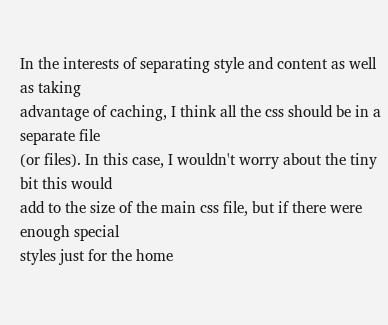In the interests of separating style and content as well as taking
advantage of caching, I think all the css should be in a separate file
(or files). In this case, I wouldn't worry about the tiny bit this would
add to the size of the main css file, but if there were enough special
styles just for the home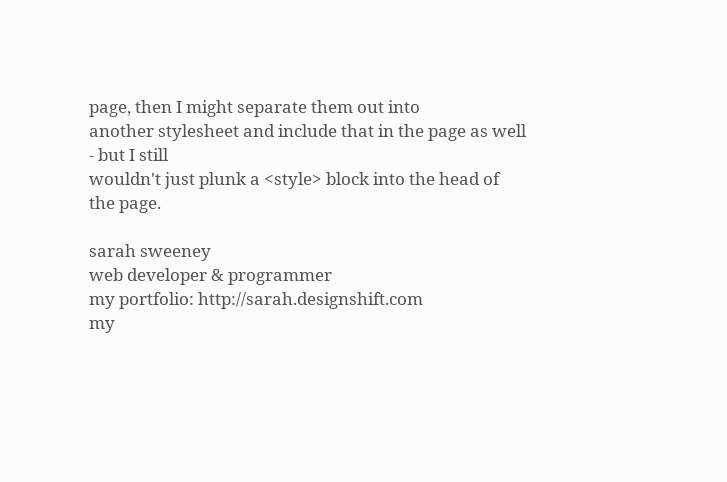page, then I might separate them out into
another stylesheet and include that in the page as well - but I still
wouldn't just plunk a <style> block into the head of the page.

sarah sweeney
web developer & programmer
my portfolio: http://sarah.designshift.com
my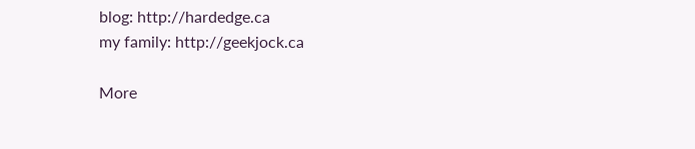blog: http://hardedge.ca
my family: http://geekjock.ca

More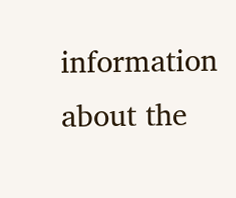information about the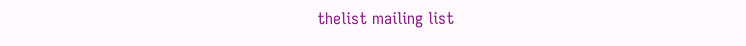thelist mailing list